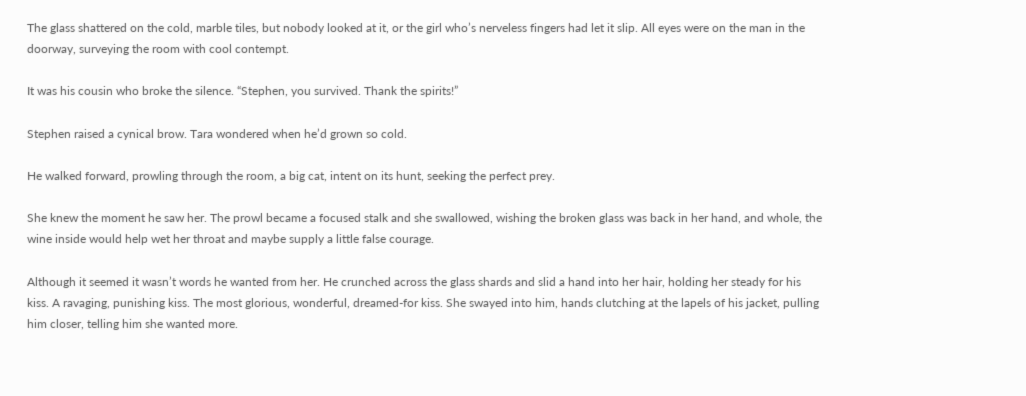The glass shattered on the cold, marble tiles, but nobody looked at it, or the girl who’s nerveless fingers had let it slip. All eyes were on the man in the doorway, surveying the room with cool contempt.

It was his cousin who broke the silence. “Stephen, you survived. Thank the spirits!”

Stephen raised a cynical brow. Tara wondered when he’d grown so cold.

He walked forward, prowling through the room, a big cat, intent on its hunt, seeking the perfect prey.

She knew the moment he saw her. The prowl became a focused stalk and she swallowed, wishing the broken glass was back in her hand, and whole, the wine inside would help wet her throat and maybe supply a little false courage.

Although it seemed it wasn’t words he wanted from her. He crunched across the glass shards and slid a hand into her hair, holding her steady for his kiss. A ravaging, punishing kiss. The most glorious, wonderful, dreamed-for kiss. She swayed into him, hands clutching at the lapels of his jacket, pulling him closer, telling him she wanted more.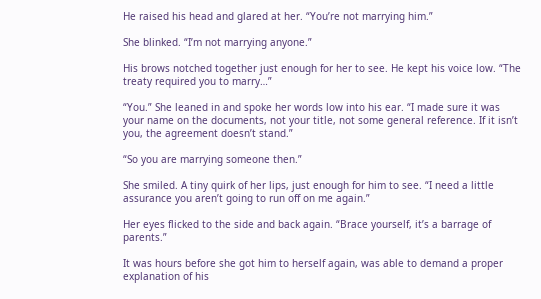He raised his head and glared at her. “You’re not marrying him.”

She blinked. “I’m not marrying anyone.”

His brows notched together just enough for her to see. He kept his voice low. “The treaty required you to marry…”

“You.” She leaned in and spoke her words low into his ear. “I made sure it was your name on the documents, not your title, not some general reference. If it isn’t you, the agreement doesn’t stand.”

“So you are marrying someone then.”

She smiled. A tiny quirk of her lips, just enough for him to see. “I need a little assurance you aren’t going to run off on me again.”

Her eyes flicked to the side and back again. “Brace yourself, it’s a barrage of parents.”

It was hours before she got him to herself again, was able to demand a proper explanation of his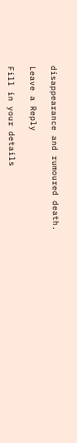disappearance and rumoured death.

Leave a Reply

Fill in your details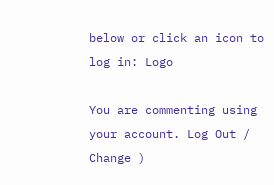below or click an icon to log in: Logo

You are commenting using your account. Log Out /  Change )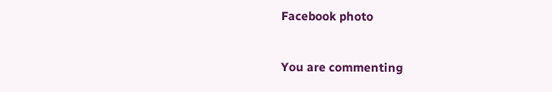Facebook photo

You are commenting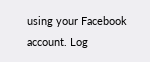using your Facebook account. Log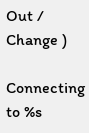Out /  Change )

Connecting to %s